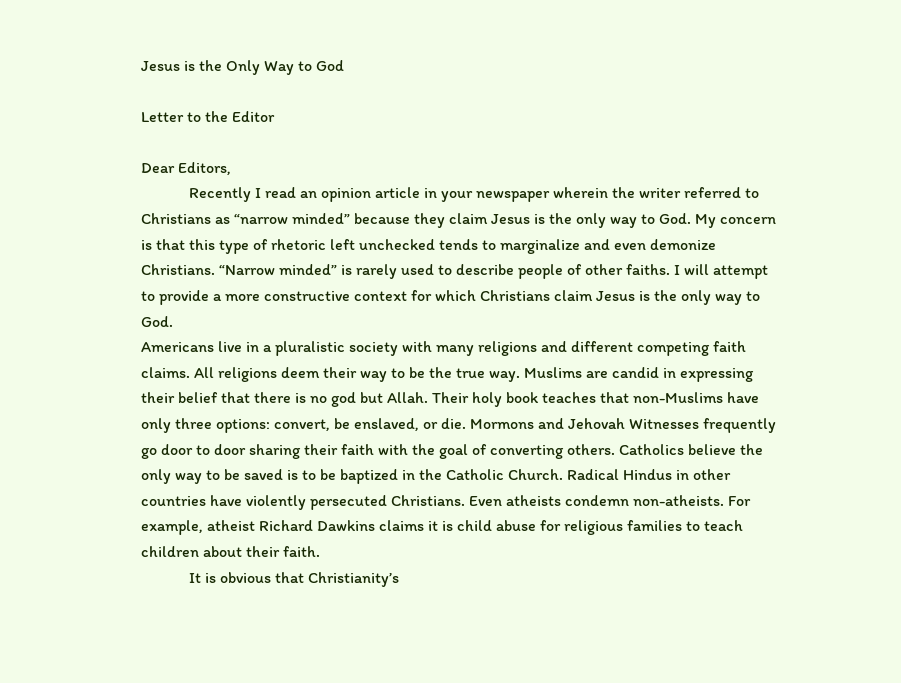Jesus is the Only Way to God

Letter to the Editor

Dear Editors,
            Recently I read an opinion article in your newspaper wherein the writer referred to Christians as “narrow minded” because they claim Jesus is the only way to God. My concern is that this type of rhetoric left unchecked tends to marginalize and even demonize Christians. “Narrow minded” is rarely used to describe people of other faiths. I will attempt to provide a more constructive context for which Christians claim Jesus is the only way to God.
Americans live in a pluralistic society with many religions and different competing faith claims. All religions deem their way to be the true way. Muslims are candid in expressing their belief that there is no god but Allah. Their holy book teaches that non-Muslims have only three options: convert, be enslaved, or die. Mormons and Jehovah Witnesses frequently go door to door sharing their faith with the goal of converting others. Catholics believe the only way to be saved is to be baptized in the Catholic Church. Radical Hindus in other countries have violently persecuted Christians. Even atheists condemn non-atheists. For example, atheist Richard Dawkins claims it is child abuse for religious families to teach children about their faith.
            It is obvious that Christianity’s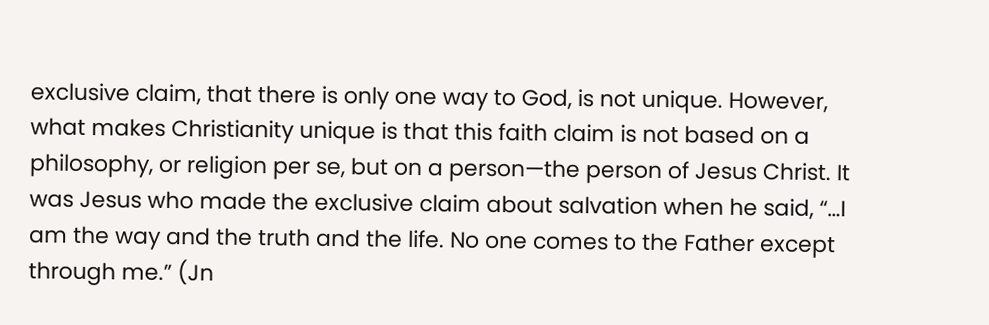exclusive claim, that there is only one way to God, is not unique. However, what makes Christianity unique is that this faith claim is not based on a philosophy, or religion per se, but on a person—the person of Jesus Christ. It was Jesus who made the exclusive claim about salvation when he said, “…I am the way and the truth and the life. No one comes to the Father except through me.” (Jn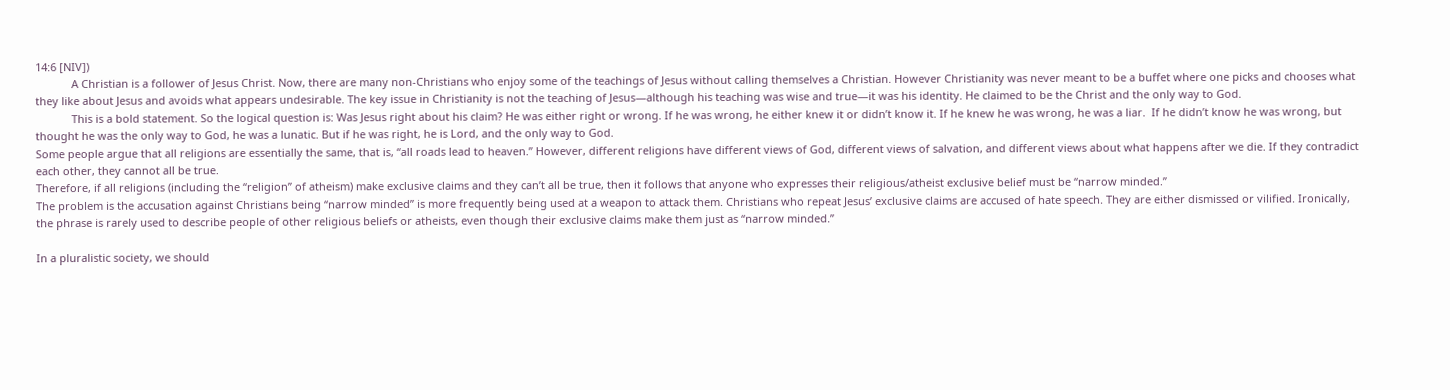14:6 [NIV])
            A Christian is a follower of Jesus Christ. Now, there are many non-Christians who enjoy some of the teachings of Jesus without calling themselves a Christian. However Christianity was never meant to be a buffet where one picks and chooses what they like about Jesus and avoids what appears undesirable. The key issue in Christianity is not the teaching of Jesus—although his teaching was wise and true—it was his identity. He claimed to be the Christ and the only way to God.
            This is a bold statement. So the logical question is: Was Jesus right about his claim? He was either right or wrong. If he was wrong, he either knew it or didn’t know it. If he knew he was wrong, he was a liar.  If he didn’t know he was wrong, but thought he was the only way to God, he was a lunatic. But if he was right, he is Lord, and the only way to God.
Some people argue that all religions are essentially the same, that is, “all roads lead to heaven.” However, different religions have different views of God, different views of salvation, and different views about what happens after we die. If they contradict each other, they cannot all be true.
Therefore, if all religions (including the “religion” of atheism) make exclusive claims and they can’t all be true, then it follows that anyone who expresses their religious/atheist exclusive belief must be “narrow minded.”
The problem is the accusation against Christians being “narrow minded” is more frequently being used at a weapon to attack them. Christians who repeat Jesus’ exclusive claims are accused of hate speech. They are either dismissed or vilified. Ironically, the phrase is rarely used to describe people of other religious beliefs or atheists, even though their exclusive claims make them just as “narrow minded.”

In a pluralistic society, we should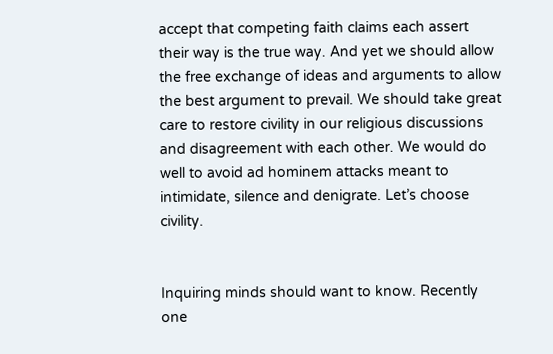accept that competing faith claims each assert their way is the true way. And yet we should allow the free exchange of ideas and arguments to allow the best argument to prevail. We should take great care to restore civility in our religious discussions and disagreement with each other. We would do well to avoid ad hominem attacks meant to intimidate, silence and denigrate. Let’s choose civility.


Inquiring minds should want to know. Recently one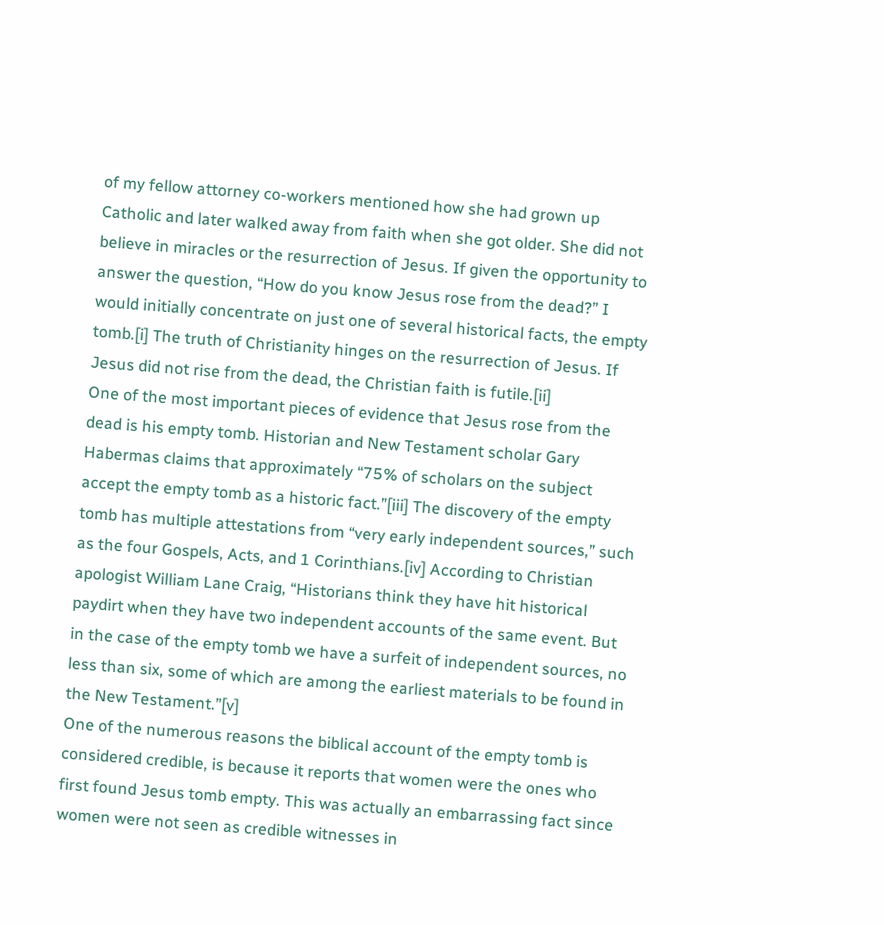of my fellow attorney co-workers mentioned how she had grown up Catholic and later walked away from faith when she got older. She did not believe in miracles or the resurrection of Jesus. If given the opportunity to answer the question, “How do you know Jesus rose from the dead?” I would initially concentrate on just one of several historical facts, the empty tomb.[i] The truth of Christianity hinges on the resurrection of Jesus. If Jesus did not rise from the dead, the Christian faith is futile.[ii]
One of the most important pieces of evidence that Jesus rose from the dead is his empty tomb. Historian and New Testament scholar Gary Habermas claims that approximately “75% of scholars on the subject accept the empty tomb as a historic fact.”[iii] The discovery of the empty tomb has multiple attestations from “very early independent sources,” such as the four Gospels, Acts, and 1 Corinthians.[iv] According to Christian apologist William Lane Craig, “Historians think they have hit historical paydirt when they have two independent accounts of the same event. But in the case of the empty tomb we have a surfeit of independent sources, no less than six, some of which are among the earliest materials to be found in the New Testament.”[v]
One of the numerous reasons the biblical account of the empty tomb is considered credible, is because it reports that women were the ones who first found Jesus tomb empty. This was actually an embarrassing fact since women were not seen as credible witnesses in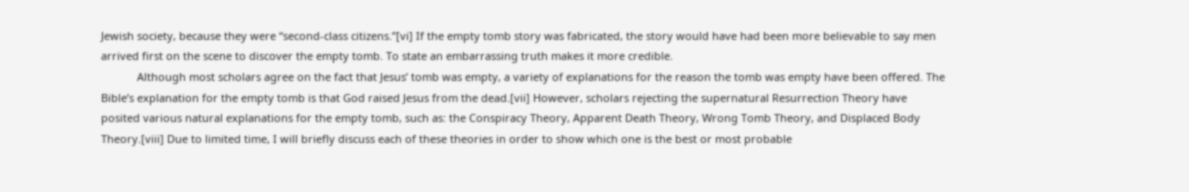Jewish society, because they were “second-class citizens.”[vi] If the empty tomb story was fabricated, the story would have had been more believable to say men arrived first on the scene to discover the empty tomb. To state an embarrassing truth makes it more credible.
            Although most scholars agree on the fact that Jesus’ tomb was empty, a variety of explanations for the reason the tomb was empty have been offered. The Bible’s explanation for the empty tomb is that God raised Jesus from the dead.[vii] However, scholars rejecting the supernatural Resurrection Theory have posited various natural explanations for the empty tomb, such as: the Conspiracy Theory, Apparent Death Theory, Wrong Tomb Theory, and Displaced Body Theory.[viii] Due to limited time, I will briefly discuss each of these theories in order to show which one is the best or most probable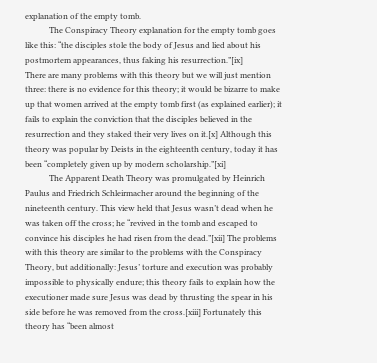explanation of the empty tomb.
            The Conspiracy Theory explanation for the empty tomb goes like this: “the disciples stole the body of Jesus and lied about his postmortem appearances, thus faking his resurrection.”[ix]
There are many problems with this theory but we will just mention three: there is no evidence for this theory; it would be bizarre to make up that women arrived at the empty tomb first (as explained earlier); it fails to explain the conviction that the disciples believed in the resurrection and they staked their very lives on it.[x] Although this theory was popular by Deists in the eighteenth century, today it has been “completely given up by modern scholarship.”[xi]
            The Apparent Death Theory was promulgated by Heinrich Paulus and Friedrich Schleirmacher around the beginning of the nineteenth century. This view held that Jesus wasn’t dead when he was taken off the cross; he “revived in the tomb and escaped to convince his disciples he had risen from the dead.”[xii] The problems with this theory are similar to the problems with the Conspiracy Theory, but additionally: Jesus’ torture and execution was probably impossible to physically endure; this theory fails to explain how the executioner made sure Jesus was dead by thrusting the spear in his side before he was removed from the cross.[xiii] Fortunately this theory has “been almost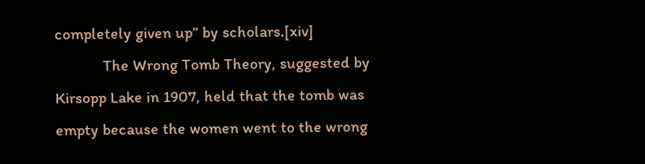completely given up” by scholars.[xiv]
            The Wrong Tomb Theory, suggested by Kirsopp Lake in 1907, held that the tomb was empty because the women went to the wrong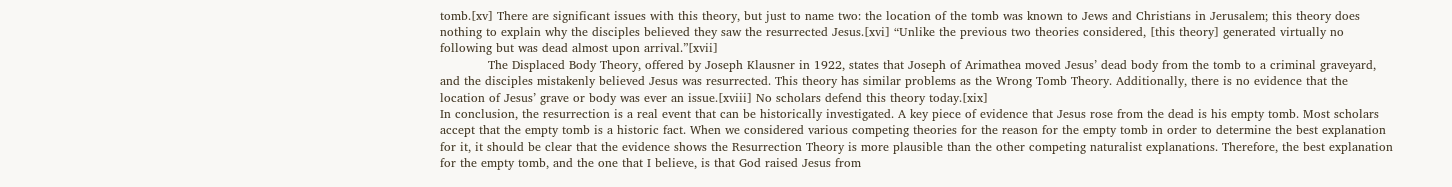tomb.[xv] There are significant issues with this theory, but just to name two: the location of the tomb was known to Jews and Christians in Jerusalem; this theory does nothing to explain why the disciples believed they saw the resurrected Jesus.[xvi] “Unlike the previous two theories considered, [this theory] generated virtually no following but was dead almost upon arrival.”[xvii]
            The Displaced Body Theory, offered by Joseph Klausner in 1922, states that Joseph of Arimathea moved Jesus’ dead body from the tomb to a criminal graveyard, and the disciples mistakenly believed Jesus was resurrected. This theory has similar problems as the Wrong Tomb Theory. Additionally, there is no evidence that the location of Jesus’ grave or body was ever an issue.[xviii] No scholars defend this theory today.[xix]
In conclusion, the resurrection is a real event that can be historically investigated. A key piece of evidence that Jesus rose from the dead is his empty tomb. Most scholars accept that the empty tomb is a historic fact. When we considered various competing theories for the reason for the empty tomb in order to determine the best explanation for it, it should be clear that the evidence shows the Resurrection Theory is more plausible than the other competing naturalist explanations. Therefore, the best explanation for the empty tomb, and the one that I believe, is that God raised Jesus from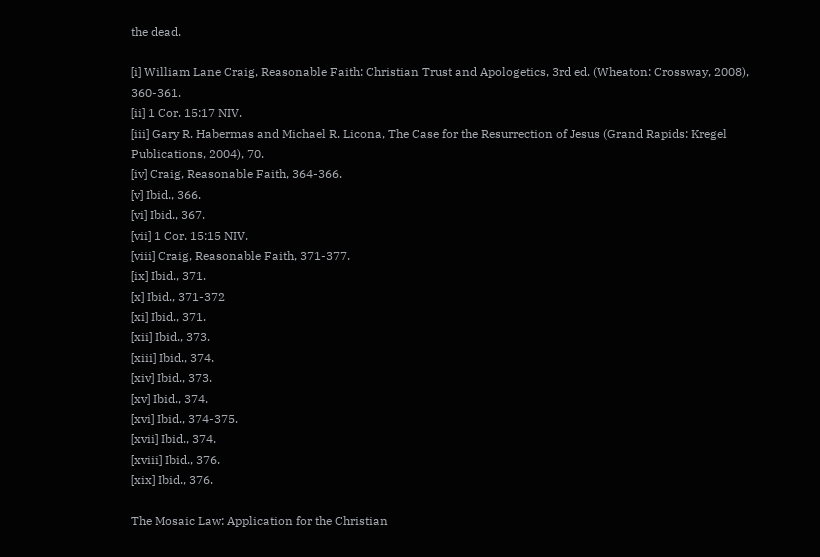the dead.

[i] William Lane Craig, Reasonable Faith: Christian Trust and Apologetics, 3rd ed. (Wheaton: Crossway, 2008), 360-361.
[ii] 1 Cor. 15:17 NIV.
[iii] Gary R. Habermas and Michael R. Licona, The Case for the Resurrection of Jesus (Grand Rapids: Kregel Publications, 2004), 70.
[iv] Craig, Reasonable Faith, 364-366.
[v] Ibid., 366.
[vi] Ibid., 367.
[vii] 1 Cor. 15:15 NIV.
[viii] Craig, Reasonable Faith, 371-377.
[ix] Ibid., 371.
[x] Ibid., 371-372
[xi] Ibid., 371.
[xii] Ibid., 373.
[xiii] Ibid., 374.
[xiv] Ibid., 373.
[xv] Ibid., 374.
[xvi] Ibid., 374-375.
[xvii] Ibid., 374.
[xviii] Ibid., 376.
[xix] Ibid., 376.

The Mosaic Law: Application for the Christian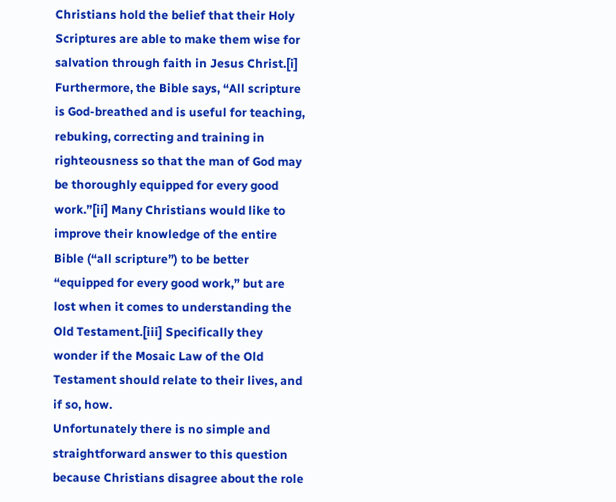Christians hold the belief that their Holy Scriptures are able to make them wise for salvation through faith in Jesus Christ.[i] Furthermore, the Bible says, “All scripture is God-breathed and is useful for teaching, rebuking, correcting and training in righteousness so that the man of God may be thoroughly equipped for every good work.”[ii] Many Christians would like to improve their knowledge of the entire Bible (“all scripture”) to be better “equipped for every good work,” but are lost when it comes to understanding the Old Testament.[iii] Specifically they wonder if the Mosaic Law of the Old Testament should relate to their lives, and if so, how.
Unfortunately there is no simple and straightforward answer to this question because Christians disagree about the role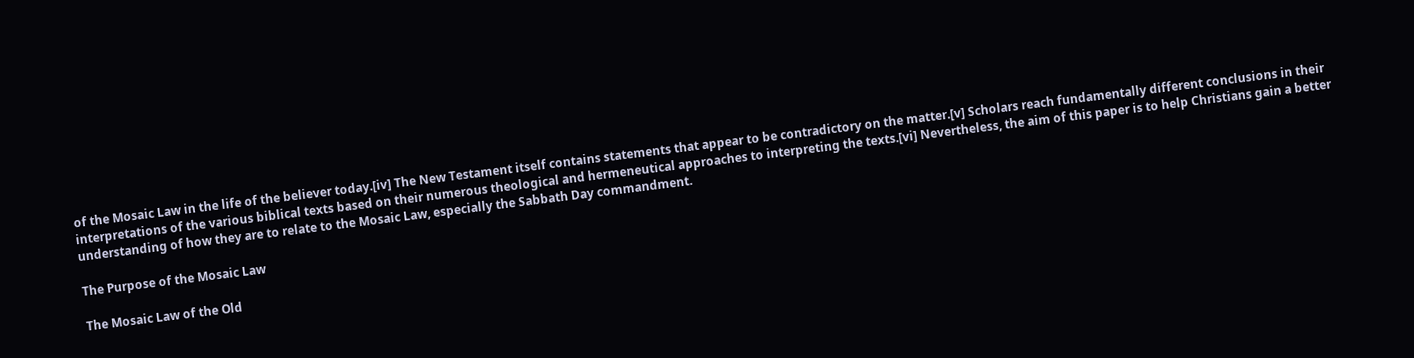of the Mosaic Law in the life of the believer today.[iv] The New Testament itself contains statements that appear to be contradictory on the matter.[v] Scholars reach fundamentally different conclusions in their interpretations of the various biblical texts based on their numerous theological and hermeneutical approaches to interpreting the texts.[vi] Nevertheless, the aim of this paper is to help Christians gain a better understanding of how they are to relate to the Mosaic Law, especially the Sabbath Day commandment.

The Purpose of the Mosaic Law

The Mosaic Law of the Old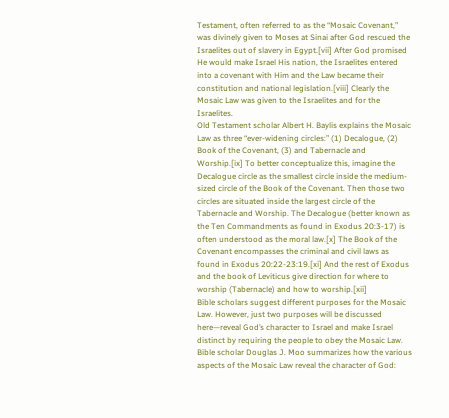Testament, often referred to as the “Mosaic Covenant,” was divinely given to Moses at Sinai after God rescued the Israelites out of slavery in Egypt.[vii] After God promised He would make Israel His nation, the Israelites entered into a covenant with Him and the Law became their constitution and national legislation.[viii] Clearly the Mosaic Law was given to the Israelites and for the Israelites.
Old Testament scholar Albert H. Baylis explains the Mosaic Law as three “ever-widening circles:” (1) Decalogue, (2) Book of the Covenant, (3) and Tabernacle and Worship.[ix] To better conceptualize this, imagine the Decalogue circle as the smallest circle inside the medium-sized circle of the Book of the Covenant. Then those two circles are situated inside the largest circle of the Tabernacle and Worship. The Decalogue (better known as the Ten Commandments as found in Exodus 20:3-17) is often understood as the moral law.[x] The Book of the Covenant encompasses the criminal and civil laws as found in Exodus 20:22-23:19.[xi] And the rest of Exodus and the book of Leviticus give direction for where to worship (Tabernacle) and how to worship.[xii]
Bible scholars suggest different purposes for the Mosaic Law. However, just two purposes will be discussed here—reveal God’s character to Israel and make Israel distinct by requiring the people to obey the Mosaic Law.
Bible scholar Douglas J. Moo summarizes how the various aspects of the Mosaic Law reveal the character of God: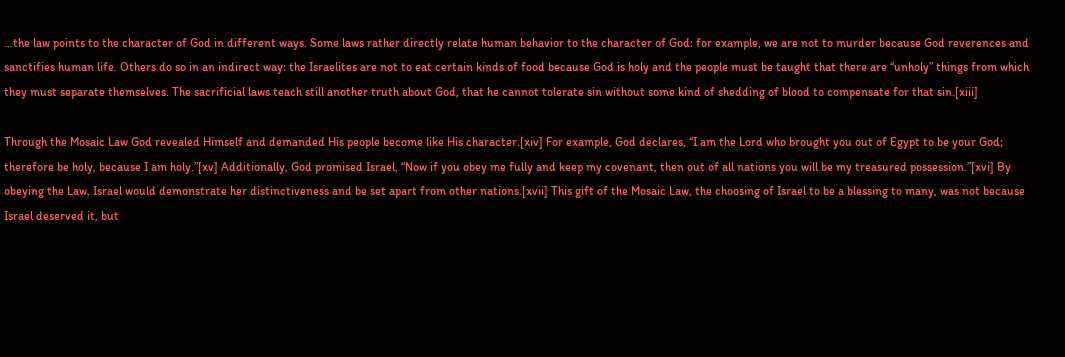…the law points to the character of God in different ways. Some laws rather directly relate human behavior to the character of God: for example, we are not to murder because God reverences and sanctifies human life. Others do so in an indirect way: the Israelites are not to eat certain kinds of food because God is holy and the people must be taught that there are “unholy” things from which they must separate themselves. The sacrificial laws teach still another truth about God, that he cannot tolerate sin without some kind of shedding of blood to compensate for that sin.[xiii]

Through the Mosaic Law God revealed Himself and demanded His people become like His character.[xiv] For example, God declares, “I am the Lord who brought you out of Egypt to be your God; therefore be holy, because I am holy.”[xv] Additionally, God promised Israel, “Now if you obey me fully and keep my covenant, then out of all nations you will be my treasured possession.”[xvi] By obeying the Law, Israel would demonstrate her distinctiveness and be set apart from other nations.[xvii] This gift of the Mosaic Law, the choosing of Israel to be a blessing to many, was not because Israel deserved it, but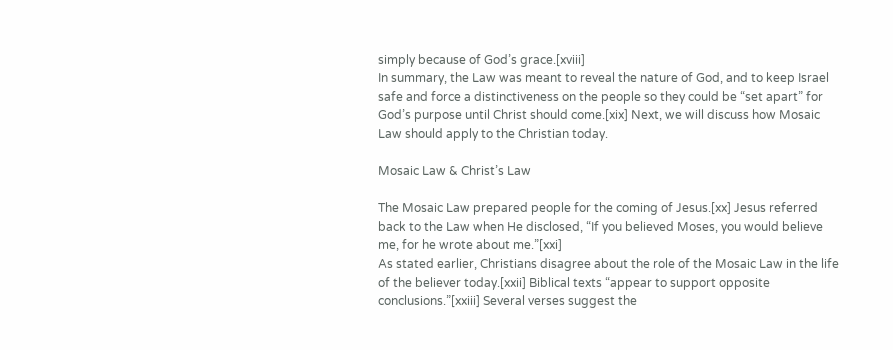simply because of God’s grace.[xviii]
In summary, the Law was meant to reveal the nature of God, and to keep Israel safe and force a distinctiveness on the people so they could be “set apart” for God’s purpose until Christ should come.[xix] Next, we will discuss how Mosaic Law should apply to the Christian today.

Mosaic Law & Christ’s Law

The Mosaic Law prepared people for the coming of Jesus.[xx] Jesus referred back to the Law when He disclosed, “If you believed Moses, you would believe me, for he wrote about me.”[xxi]
As stated earlier, Christians disagree about the role of the Mosaic Law in the life of the believer today.[xxii] Biblical texts “appear to support opposite conclusions.”[xxiii] Several verses suggest the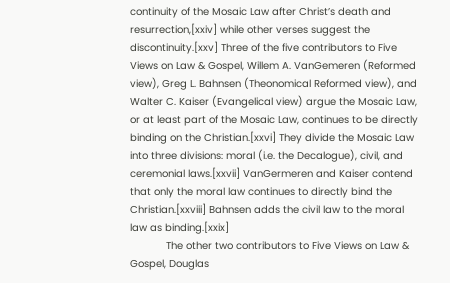continuity of the Mosaic Law after Christ’s death and resurrection,[xxiv] while other verses suggest the discontinuity.[xxv] Three of the five contributors to Five Views on Law & Gospel, Willem A. VanGemeren (Reformed view), Greg L. Bahnsen (Theonomical Reformed view), and Walter C. Kaiser (Evangelical view) argue the Mosaic Law, or at least part of the Mosaic Law, continues to be directly binding on the Christian.[xxvi] They divide the Mosaic Law into three divisions: moral (i.e. the Decalogue), civil, and ceremonial laws.[xxvii] VanGermeren and Kaiser contend that only the moral law continues to directly bind the Christian.[xxviii] Bahnsen adds the civil law to the moral law as binding.[xxix]
            The other two contributors to Five Views on Law & Gospel, Douglas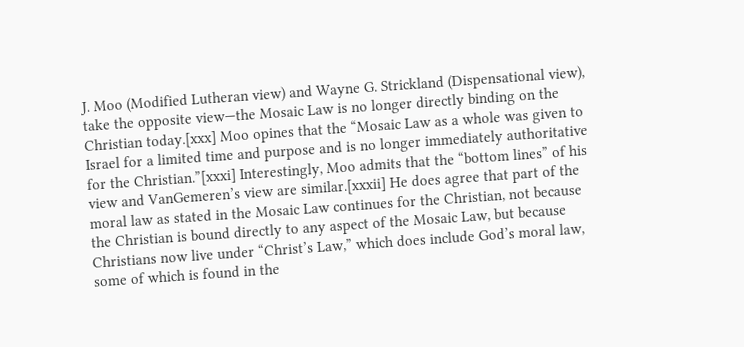J. Moo (Modified Lutheran view) and Wayne G. Strickland (Dispensational view), take the opposite view—the Mosaic Law is no longer directly binding on the Christian today.[xxx] Moo opines that the “Mosaic Law as a whole was given to Israel for a limited time and purpose and is no longer immediately authoritative for the Christian.”[xxxi] Interestingly, Moo admits that the “bottom lines” of his view and VanGemeren’s view are similar.[xxxii] He does agree that part of the moral law as stated in the Mosaic Law continues for the Christian, not because the Christian is bound directly to any aspect of the Mosaic Law, but because Christians now live under “Christ’s Law,” which does include God’s moral law, some of which is found in the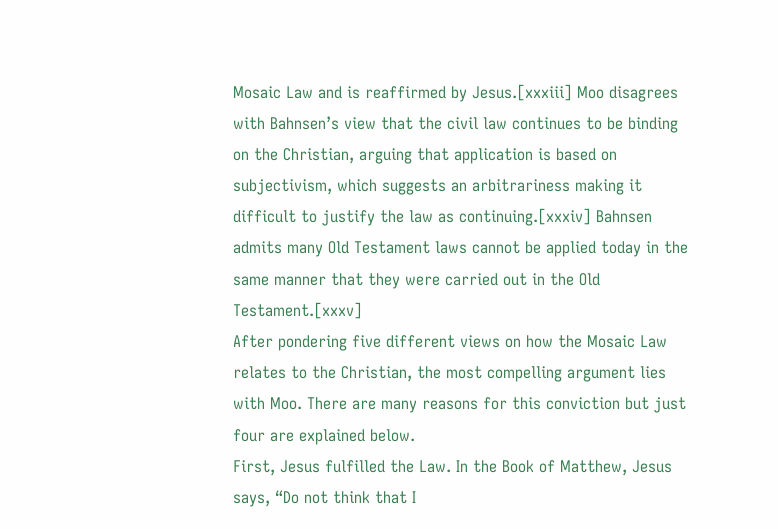Mosaic Law and is reaffirmed by Jesus.[xxxiii] Moo disagrees with Bahnsen’s view that the civil law continues to be binding on the Christian, arguing that application is based on subjectivism, which suggests an arbitrariness making it difficult to justify the law as continuing.[xxxiv] Bahnsen admits many Old Testament laws cannot be applied today in the same manner that they were carried out in the Old Testament.[xxxv]
After pondering five different views on how the Mosaic Law relates to the Christian, the most compelling argument lies with Moo. There are many reasons for this conviction but just four are explained below.
First, Jesus fulfilled the Law. In the Book of Matthew, Jesus says, “Do not think that I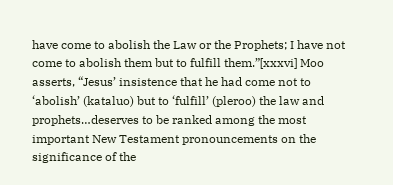have come to abolish the Law or the Prophets; I have not come to abolish them but to fulfill them.”[xxxvi] Moo asserts, “Jesus’ insistence that he had come not to ‘abolish’ (kataluo) but to ‘fulfill’ (pleroo) the law and prophets…deserves to be ranked among the most important New Testament pronouncements on the significance of the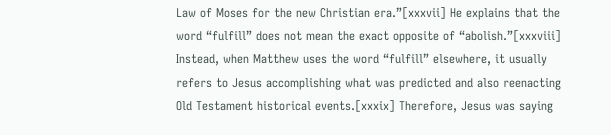Law of Moses for the new Christian era.”[xxxvii] He explains that the word “fulfill” does not mean the exact opposite of “abolish.”[xxxviii] Instead, when Matthew uses the word “fulfill” elsewhere, it usually refers to Jesus accomplishing what was predicted and also reenacting Old Testament historical events.[xxxix] Therefore, Jesus was saying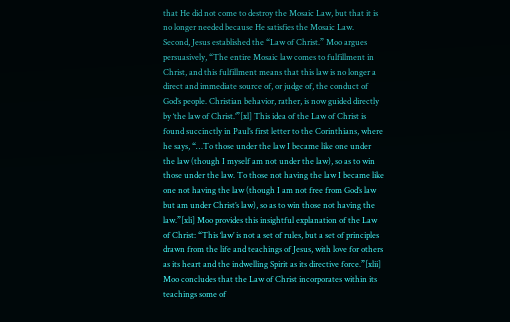that He did not come to destroy the Mosaic Law, but that it is no longer needed because He satisfies the Mosaic Law.
Second, Jesus established the “Law of Christ.” Moo argues persuasively, “The entire Mosaic law comes to fulfillment in Christ, and this fulfillment means that this law is no longer a direct and immediate source of, or judge of, the conduct of God’s people. Christian behavior, rather, is now guided directly by ‘the law of Christ.’”[xl] This idea of the Law of Christ is found succinctly in Paul’s first letter to the Corinthians, where he says, “…To those under the law I became like one under the law (though I myself am not under the law), so as to win those under the law. To those not having the law I became like one not having the law (though I am not free from God’s law but am under Christ’s law), so as to win those not having the law.”[xli] Moo provides this insightful explanation of the Law of Christ: “This ‘law’ is not a set of rules, but a set of principles drawn from the life and teachings of Jesus, with love for others as its heart and the indwelling Spirit as its directive force.”[xlii] Moo concludes that the Law of Christ incorporates within its teachings some of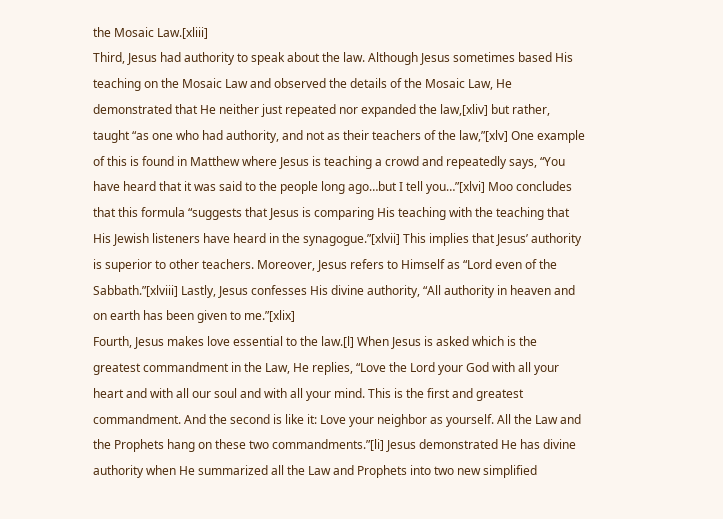the Mosaic Law.[xliii]
Third, Jesus had authority to speak about the law. Although Jesus sometimes based His teaching on the Mosaic Law and observed the details of the Mosaic Law, He demonstrated that He neither just repeated nor expanded the law,[xliv] but rather, taught “as one who had authority, and not as their teachers of the law,”[xlv] One example of this is found in Matthew where Jesus is teaching a crowd and repeatedly says, “You have heard that it was said to the people long ago…but I tell you…”[xlvi] Moo concludes that this formula “suggests that Jesus is comparing His teaching with the teaching that His Jewish listeners have heard in the synagogue.”[xlvii] This implies that Jesus’ authority is superior to other teachers. Moreover, Jesus refers to Himself as “Lord even of the Sabbath.”[xlviii] Lastly, Jesus confesses His divine authority, “All authority in heaven and on earth has been given to me.”[xlix]
Fourth, Jesus makes love essential to the law.[l] When Jesus is asked which is the greatest commandment in the Law, He replies, “Love the Lord your God with all your heart and with all our soul and with all your mind. This is the first and greatest commandment. And the second is like it: Love your neighbor as yourself. All the Law and the Prophets hang on these two commandments.”[li] Jesus demonstrated He has divine authority when He summarized all the Law and Prophets into two new simplified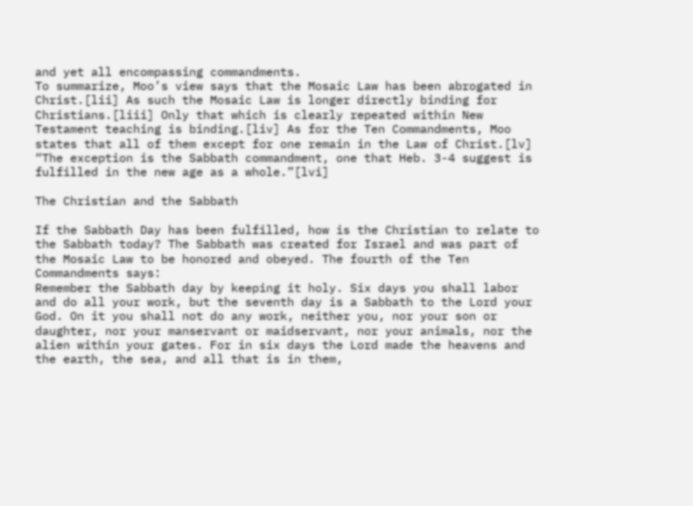and yet all encompassing commandments.
To summarize, Moo’s view says that the Mosaic Law has been abrogated in Christ.[lii] As such the Mosaic Law is longer directly binding for Christians.[liii] Only that which is clearly repeated within New Testament teaching is binding.[liv] As for the Ten Commandments, Moo states that all of them except for one remain in the Law of Christ.[lv] “The exception is the Sabbath commandment, one that Heb. 3-4 suggest is fulfilled in the new age as a whole.”[lvi]

The Christian and the Sabbath

If the Sabbath Day has been fulfilled, how is the Christian to relate to the Sabbath today? The Sabbath was created for Israel and was part of the Mosaic Law to be honored and obeyed. The fourth of the Ten Commandments says:
Remember the Sabbath day by keeping it holy. Six days you shall labor and do all your work, but the seventh day is a Sabbath to the Lord your God. On it you shall not do any work, neither you, nor your son or daughter, nor your manservant or maidservant, nor your animals, nor the alien within your gates. For in six days the Lord made the heavens and the earth, the sea, and all that is in them,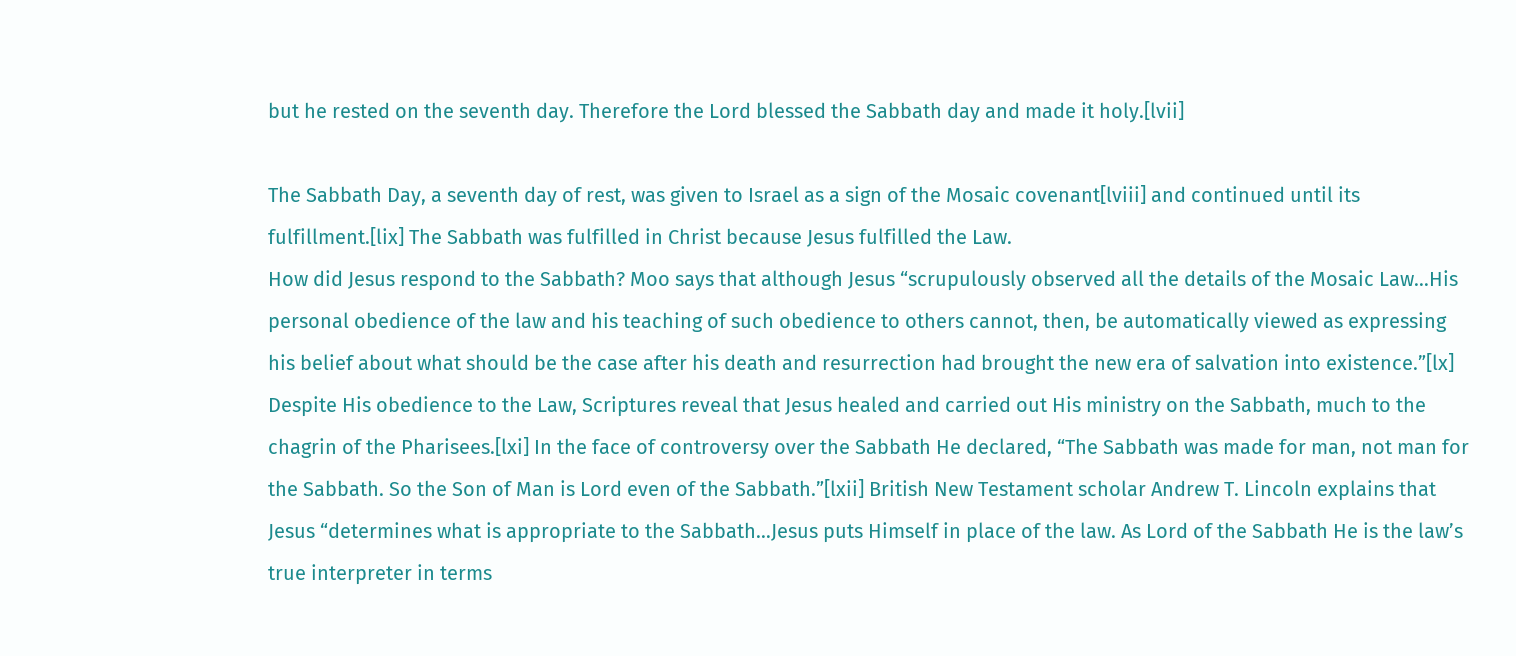but he rested on the seventh day. Therefore the Lord blessed the Sabbath day and made it holy.[lvii]

The Sabbath Day, a seventh day of rest, was given to Israel as a sign of the Mosaic covenant[lviii] and continued until its fulfillment.[lix] The Sabbath was fulfilled in Christ because Jesus fulfilled the Law.
How did Jesus respond to the Sabbath? Moo says that although Jesus “scrupulously observed all the details of the Mosaic Law…His personal obedience of the law and his teaching of such obedience to others cannot, then, be automatically viewed as expressing his belief about what should be the case after his death and resurrection had brought the new era of salvation into existence.”[lx] Despite His obedience to the Law, Scriptures reveal that Jesus healed and carried out His ministry on the Sabbath, much to the chagrin of the Pharisees.[lxi] In the face of controversy over the Sabbath He declared, “The Sabbath was made for man, not man for the Sabbath. So the Son of Man is Lord even of the Sabbath.”[lxii] British New Testament scholar Andrew T. Lincoln explains that Jesus “determines what is appropriate to the Sabbath…Jesus puts Himself in place of the law. As Lord of the Sabbath He is the law’s true interpreter in terms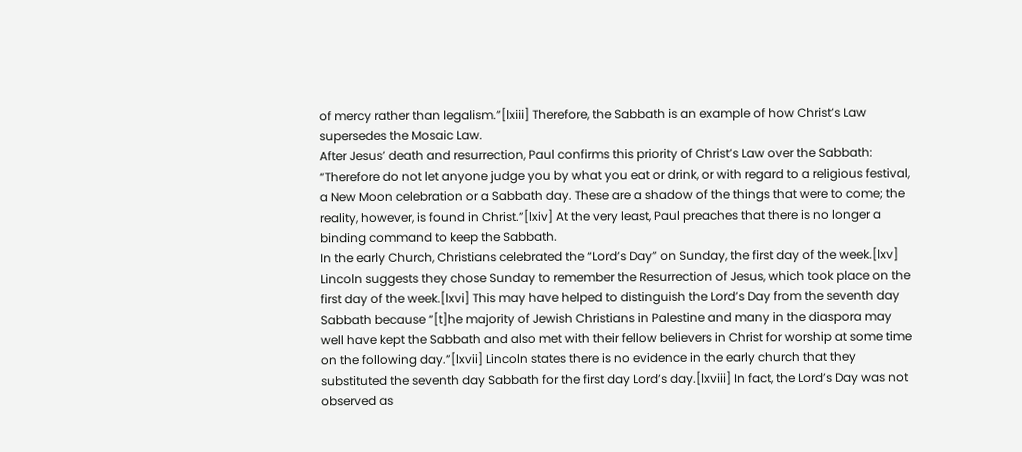of mercy rather than legalism.”[lxiii] Therefore, the Sabbath is an example of how Christ’s Law supersedes the Mosaic Law.
After Jesus’ death and resurrection, Paul confirms this priority of Christ’s Law over the Sabbath: “Therefore do not let anyone judge you by what you eat or drink, or with regard to a religious festival, a New Moon celebration or a Sabbath day. These are a shadow of the things that were to come; the reality, however, is found in Christ.”[lxiv] At the very least, Paul preaches that there is no longer a binding command to keep the Sabbath.
In the early Church, Christians celebrated the “Lord’s Day” on Sunday, the first day of the week.[lxv] Lincoln suggests they chose Sunday to remember the Resurrection of Jesus, which took place on the first day of the week.[lxvi] This may have helped to distinguish the Lord’s Day from the seventh day Sabbath because “[t]he majority of Jewish Christians in Palestine and many in the diaspora may well have kept the Sabbath and also met with their fellow believers in Christ for worship at some time on the following day.”[lxvii] Lincoln states there is no evidence in the early church that they substituted the seventh day Sabbath for the first day Lord’s day.[lxviii] In fact, the Lord’s Day was not observed as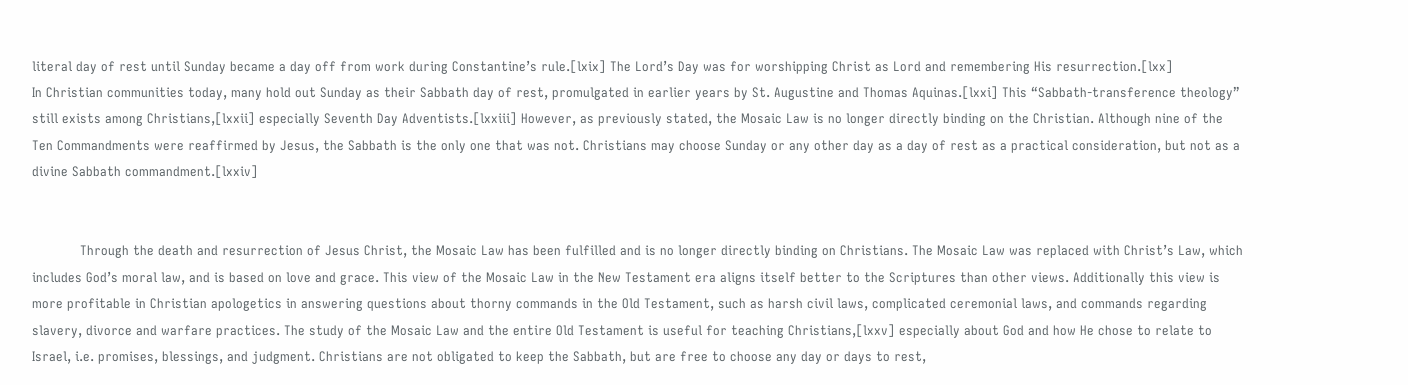literal day of rest until Sunday became a day off from work during Constantine’s rule.[lxix] The Lord’s Day was for worshipping Christ as Lord and remembering His resurrection.[lxx]
In Christian communities today, many hold out Sunday as their Sabbath day of rest, promulgated in earlier years by St. Augustine and Thomas Aquinas.[lxxi] This “Sabbath-transference theology” still exists among Christians,[lxxii] especially Seventh Day Adventists.[lxxiii] However, as previously stated, the Mosaic Law is no longer directly binding on the Christian. Although nine of the Ten Commandments were reaffirmed by Jesus, the Sabbath is the only one that was not. Christians may choose Sunday or any other day as a day of rest as a practical consideration, but not as a divine Sabbath commandment.[lxxiv]


            Through the death and resurrection of Jesus Christ, the Mosaic Law has been fulfilled and is no longer directly binding on Christians. The Mosaic Law was replaced with Christ’s Law, which includes God’s moral law, and is based on love and grace. This view of the Mosaic Law in the New Testament era aligns itself better to the Scriptures than other views. Additionally this view is more profitable in Christian apologetics in answering questions about thorny commands in the Old Testament, such as harsh civil laws, complicated ceremonial laws, and commands regarding slavery, divorce and warfare practices. The study of the Mosaic Law and the entire Old Testament is useful for teaching Christians,[lxxv] especially about God and how He chose to relate to Israel, i.e. promises, blessings, and judgment. Christians are not obligated to keep the Sabbath, but are free to choose any day or days to rest,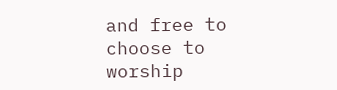and free to choose to worship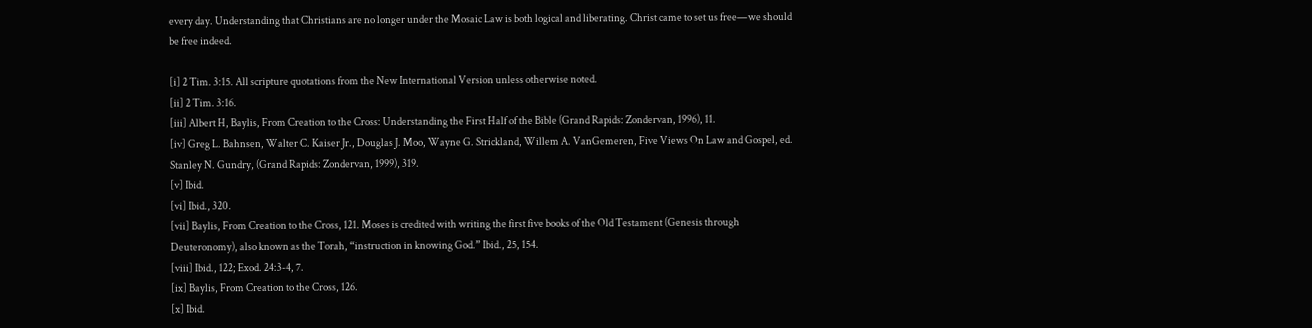every day. Understanding that Christians are no longer under the Mosaic Law is both logical and liberating. Christ came to set us free—we should be free indeed.

[i] 2 Tim. 3:15. All scripture quotations from the New International Version unless otherwise noted.
[ii] 2 Tim. 3:16.
[iii] Albert H, Baylis, From Creation to the Cross: Understanding the First Half of the Bible (Grand Rapids: Zondervan, 1996), 11.
[iv] Greg L. Bahnsen, Walter C. Kaiser Jr., Douglas J. Moo, Wayne G. Strickland, Willem A. VanGemeren, Five Views On Law and Gospel, ed. Stanley N. Gundry, (Grand Rapids: Zondervan, 1999), 319.
[v] Ibid.
[vi] Ibid., 320.
[vii] Baylis, From Creation to the Cross, 121. Moses is credited with writing the first five books of the Old Testament (Genesis through Deuteronomy), also known as the Torah, “instruction in knowing God.” Ibid., 25, 154.
[viii] Ibid., 122; Exod. 24:3-4, 7.
[ix] Baylis, From Creation to the Cross, 126.
[x] Ibid.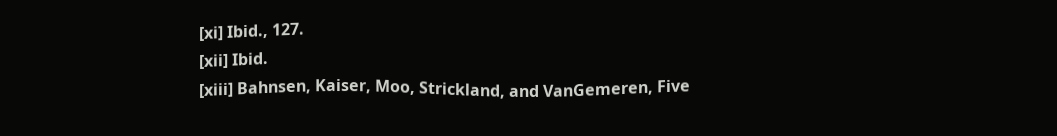[xi] Ibid., 127.
[xii] Ibid.
[xiii] Bahnsen, Kaiser, Moo, Strickland, and VanGemeren, Five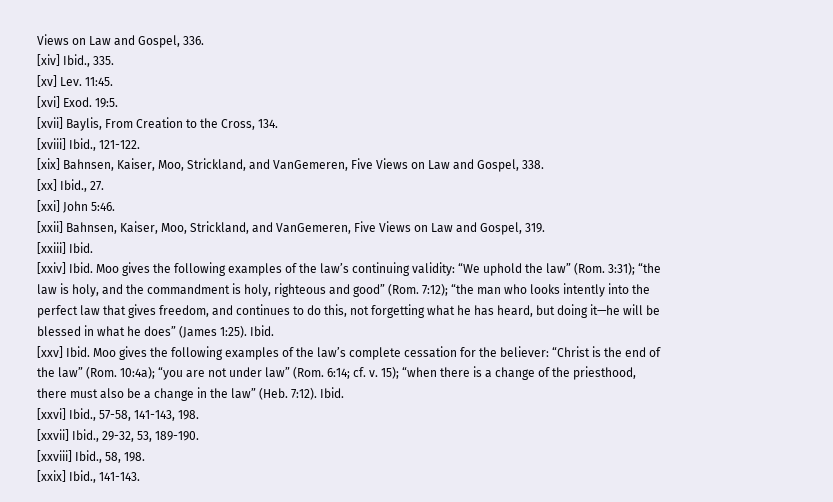Views on Law and Gospel, 336.
[xiv] Ibid., 335.
[xv] Lev. 11:45.
[xvi] Exod. 19:5.
[xvii] Baylis, From Creation to the Cross, 134.
[xviii] Ibid., 121-122.
[xix] Bahnsen, Kaiser, Moo, Strickland, and VanGemeren, Five Views on Law and Gospel, 338.
[xx] Ibid., 27.
[xxi] John 5:46.
[xxii] Bahnsen, Kaiser, Moo, Strickland, and VanGemeren, Five Views on Law and Gospel, 319.
[xxiii] Ibid.
[xxiv] Ibid. Moo gives the following examples of the law’s continuing validity: “We uphold the law” (Rom. 3:31); “the law is holy, and the commandment is holy, righteous and good” (Rom. 7:12); “the man who looks intently into the perfect law that gives freedom, and continues to do this, not forgetting what he has heard, but doing it—he will be blessed in what he does” (James 1:25). Ibid.
[xxv] Ibid. Moo gives the following examples of the law’s complete cessation for the believer: “Christ is the end of the law” (Rom. 10:4a); “you are not under law” (Rom. 6:14; cf. v. 15); “when there is a change of the priesthood, there must also be a change in the law” (Heb. 7:12). Ibid.
[xxvi] Ibid., 57-58, 141-143, 198.
[xxvii] Ibid., 29-32, 53, 189-190.
[xxviii] Ibid., 58, 198.
[xxix] Ibid., 141-143.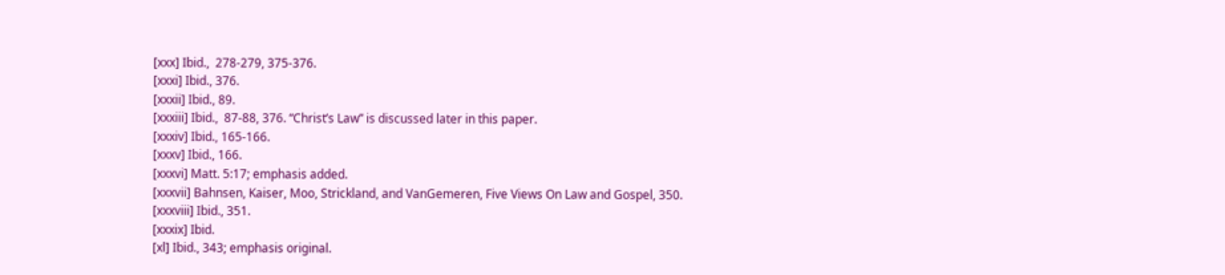[xxx] Ibid.,  278-279, 375-376.
[xxxi] Ibid., 376.
[xxxii] Ibid., 89.
[xxxiii] Ibid.,  87-88, 376. “Christ’s Law” is discussed later in this paper.
[xxxiv] Ibid., 165-166.
[xxxv] Ibid., 166.
[xxxvi] Matt. 5:17; emphasis added.
[xxxvii] Bahnsen, Kaiser, Moo, Strickland, and VanGemeren, Five Views On Law and Gospel, 350.
[xxxviii] Ibid., 351.
[xxxix] Ibid.
[xl] Ibid., 343; emphasis original.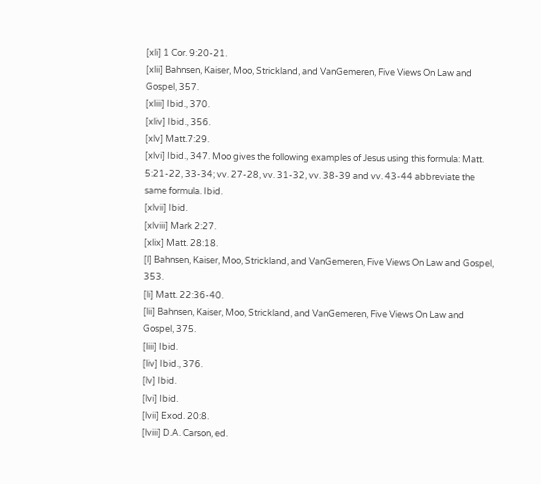[xli] 1 Cor. 9:20-21.
[xlii] Bahnsen, Kaiser, Moo, Strickland, and VanGemeren, Five Views On Law and Gospel, 357.
[xliii] Ibid., 370.
[xliv] Ibid., 356.
[xlv] Matt.7:29.
[xlvi] Ibid., 347. Moo gives the following examples of Jesus using this formula: Matt. 5:21-22, 33-34; vv. 27-28, vv. 31-32, vv. 38-39 and vv. 43-44 abbreviate the same formula. Ibid.
[xlvii] Ibid.
[xlviii] Mark 2:27.
[xlix] Matt. 28:18.
[l] Bahnsen, Kaiser, Moo, Strickland, and VanGemeren, Five Views On Law and Gospel, 353.
[li] Matt. 22:36-40.
[lii] Bahnsen, Kaiser, Moo, Strickland, and VanGemeren, Five Views On Law and Gospel, 375.
[liii] Ibid.
[liv] Ibid., 376.
[lv] Ibid.
[lvi] Ibid.
[lvii] Exod. 20:8.
[lviii] D.A. Carson, ed.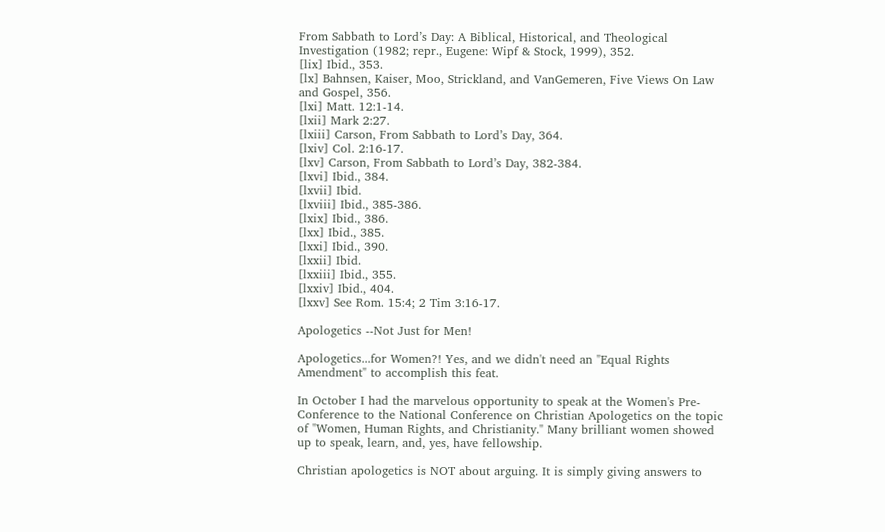From Sabbath to Lord’s Day: A Biblical, Historical, and Theological Investigation (1982; repr., Eugene: Wipf & Stock, 1999), 352.
[lix] Ibid., 353.
[lx] Bahnsen, Kaiser, Moo, Strickland, and VanGemeren, Five Views On Law and Gospel, 356.
[lxi] Matt. 12:1-14.
[lxii] Mark 2:27.
[lxiii] Carson, From Sabbath to Lord’s Day, 364.
[lxiv] Col. 2:16-17.
[lxv] Carson, From Sabbath to Lord’s Day, 382-384.
[lxvi] Ibid., 384.
[lxvii] Ibid.
[lxviii] Ibid., 385-386.
[lxix] Ibid., 386.
[lxx] Ibid., 385.
[lxxi] Ibid., 390.
[lxxii] Ibid.
[lxxiii] Ibid., 355.
[lxxiv] Ibid., 404.
[lxxv] See Rom. 15:4; 2 Tim 3:16-17.

Apologetics --Not Just for Men!

Apologetics...for Women?! Yes, and we didn't need an "Equal Rights Amendment" to accomplish this feat.

In October I had the marvelous opportunity to speak at the Women's Pre-Conference to the National Conference on Christian Apologetics on the topic of "Women, Human Rights, and Christianity." Many brilliant women showed up to speak, learn, and, yes, have fellowship.

Christian apologetics is NOT about arguing. It is simply giving answers to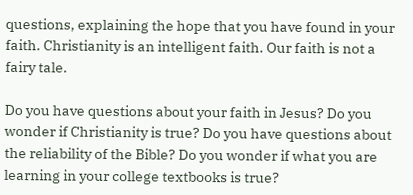questions, explaining the hope that you have found in your faith. Christianity is an intelligent faith. Our faith is not a fairy tale.

Do you have questions about your faith in Jesus? Do you wonder if Christianity is true? Do you have questions about the reliability of the Bible? Do you wonder if what you are learning in your college textbooks is true?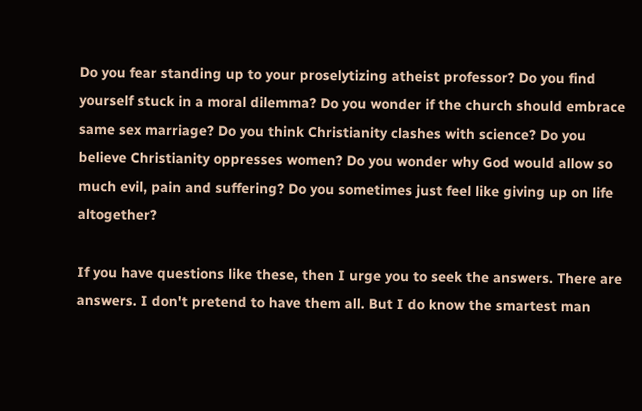Do you fear standing up to your proselytizing atheist professor? Do you find yourself stuck in a moral dilemma? Do you wonder if the church should embrace same sex marriage? Do you think Christianity clashes with science? Do you believe Christianity oppresses women? Do you wonder why God would allow so much evil, pain and suffering? Do you sometimes just feel like giving up on life altogether?

If you have questions like these, then I urge you to seek the answers. There are answers. I don't pretend to have them all. But I do know the smartest man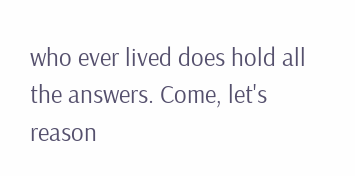who ever lived does hold all the answers. Come, let's reason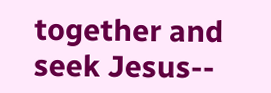together and seek Jesus--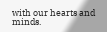with our hearts and minds.